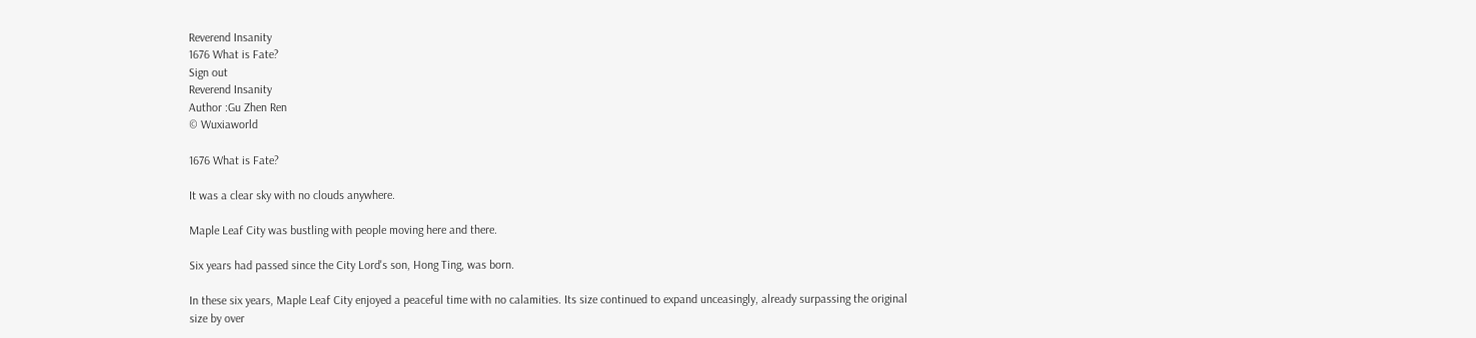Reverend Insanity
1676 What is Fate?
Sign out
Reverend Insanity
Author :Gu Zhen Ren
© Wuxiaworld

1676 What is Fate?

It was a clear sky with no clouds anywhere.

Maple Leaf City was bustling with people moving here and there.

Six years had passed since the City Lord's son, Hong Ting, was born.

In these six years, Maple Leaf City enjoyed a peaceful time with no calamities. Its size continued to expand unceasingly, already surpassing the original size by over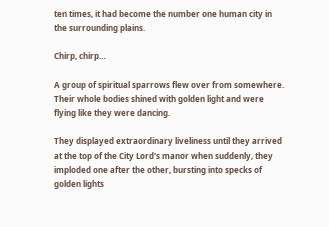ten times, it had become the number one human city in the surrounding plains.

Chirp, chirp…

A group of spiritual sparrows flew over from somewhere. Their whole bodies shined with golden light and were flying like they were dancing.

They displayed extraordinary liveliness until they arrived at the top of the City Lord's manor when suddenly, they imploded one after the other, bursting into specks of golden lights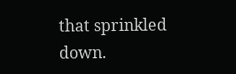that sprinkled down.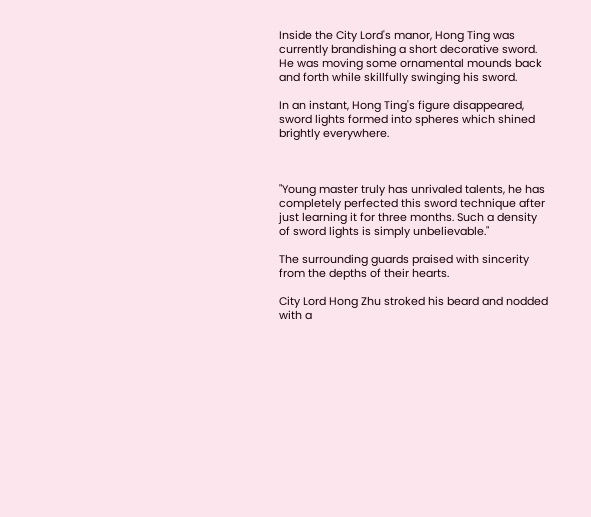Inside the City Lord's manor, Hong Ting was currently brandishing a short decorative sword. He was moving some ornamental mounds back and forth while skillfully swinging his sword.

In an instant, Hong Ting's figure disappeared, sword lights formed into spheres which shined brightly everywhere.



"Young master truly has unrivaled talents, he has completely perfected this sword technique after just learning it for three months. Such a density of sword lights is simply unbelievable."

The surrounding guards praised with sincerity from the depths of their hearts.

City Lord Hong Zhu stroked his beard and nodded with a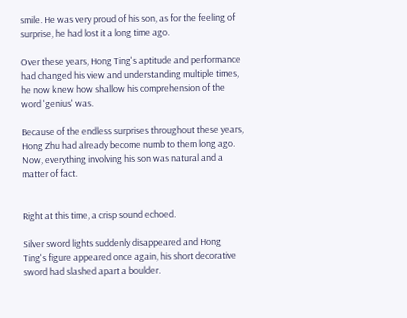smile. He was very proud of his son, as for the feeling of surprise, he had lost it a long time ago.

Over these years, Hong Ting's aptitude and performance had changed his view and understanding multiple times, he now knew how shallow his comprehension of the word 'genius' was.

Because of the endless surprises throughout these years, Hong Zhu had already become numb to them long ago. Now, everything involving his son was natural and a matter of fact.


Right at this time, a crisp sound echoed.

Silver sword lights suddenly disappeared and Hong Ting's figure appeared once again, his short decorative sword had slashed apart a boulder.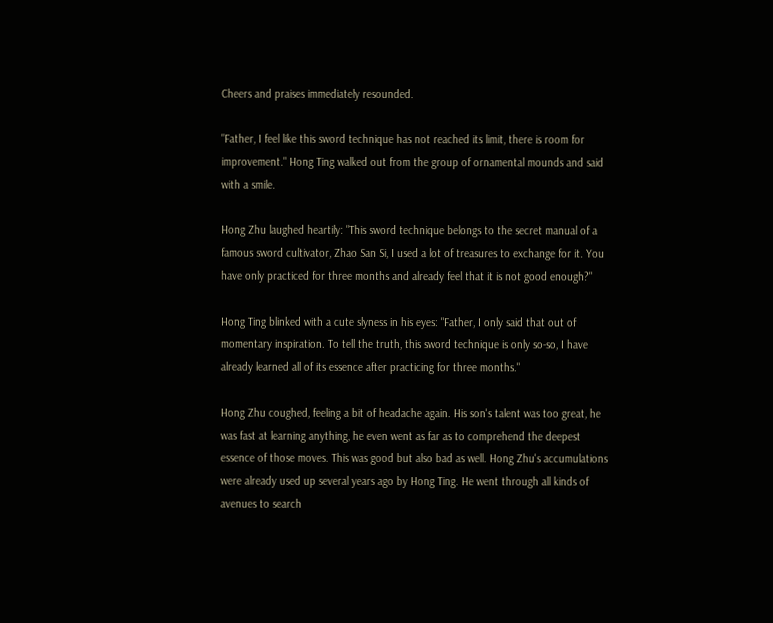Cheers and praises immediately resounded.

"Father, I feel like this sword technique has not reached its limit, there is room for improvement." Hong Ting walked out from the group of ornamental mounds and said with a smile.

Hong Zhu laughed heartily: "This sword technique belongs to the secret manual of a famous sword cultivator, Zhao San Si, I used a lot of treasures to exchange for it. You have only practiced for three months and already feel that it is not good enough?"

Hong Ting blinked with a cute slyness in his eyes: "Father, I only said that out of momentary inspiration. To tell the truth, this sword technique is only so-so, I have already learned all of its essence after practicing for three months."

Hong Zhu coughed, feeling a bit of headache again. His son's talent was too great, he was fast at learning anything, he even went as far as to comprehend the deepest essence of those moves. This was good but also bad as well. Hong Zhu's accumulations were already used up several years ago by Hong Ting. He went through all kinds of avenues to search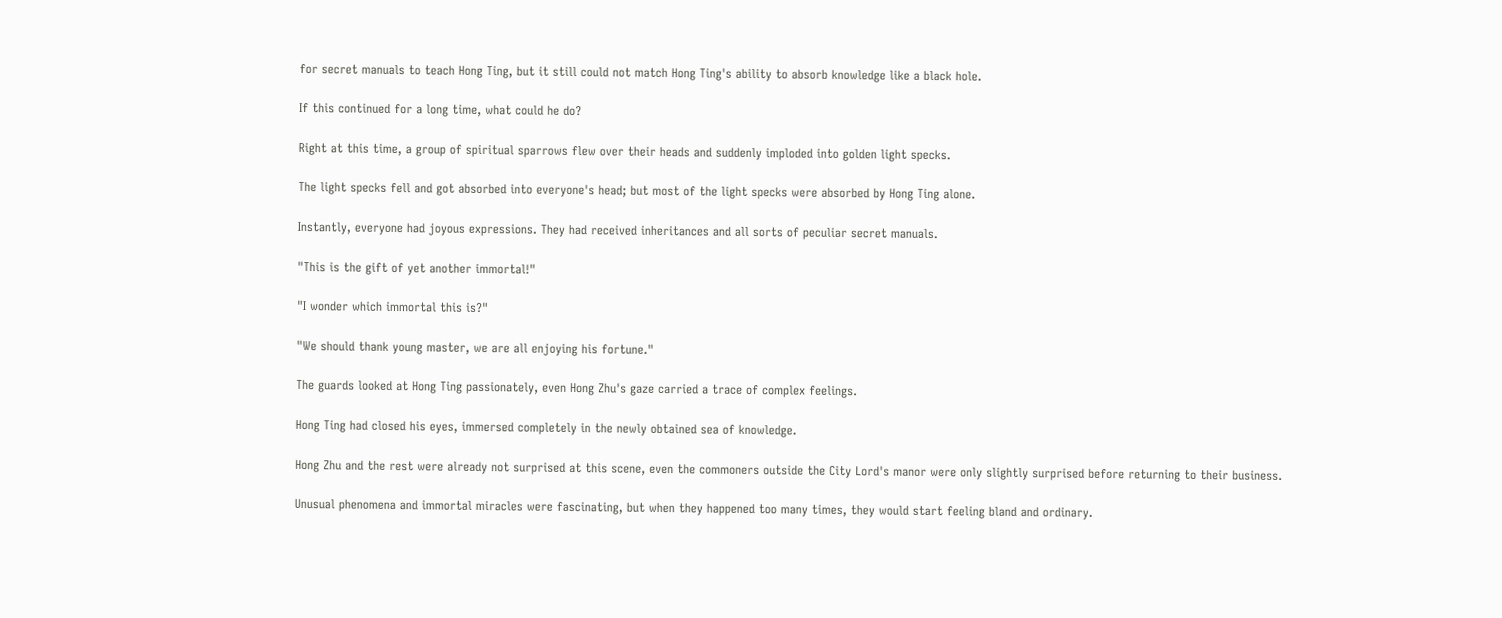for secret manuals to teach Hong Ting, but it still could not match Hong Ting's ability to absorb knowledge like a black hole.

If this continued for a long time, what could he do?

Right at this time, a group of spiritual sparrows flew over their heads and suddenly imploded into golden light specks.

The light specks fell and got absorbed into everyone's head; but most of the light specks were absorbed by Hong Ting alone.

Instantly, everyone had joyous expressions. They had received inheritances and all sorts of peculiar secret manuals.

"This is the gift of yet another immortal!"

"I wonder which immortal this is?"

"We should thank young master, we are all enjoying his fortune."

The guards looked at Hong Ting passionately, even Hong Zhu's gaze carried a trace of complex feelings.

Hong Ting had closed his eyes, immersed completely in the newly obtained sea of knowledge.

Hong Zhu and the rest were already not surprised at this scene, even the commoners outside the City Lord's manor were only slightly surprised before returning to their business.

Unusual phenomena and immortal miracles were fascinating, but when they happened too many times, they would start feeling bland and ordinary.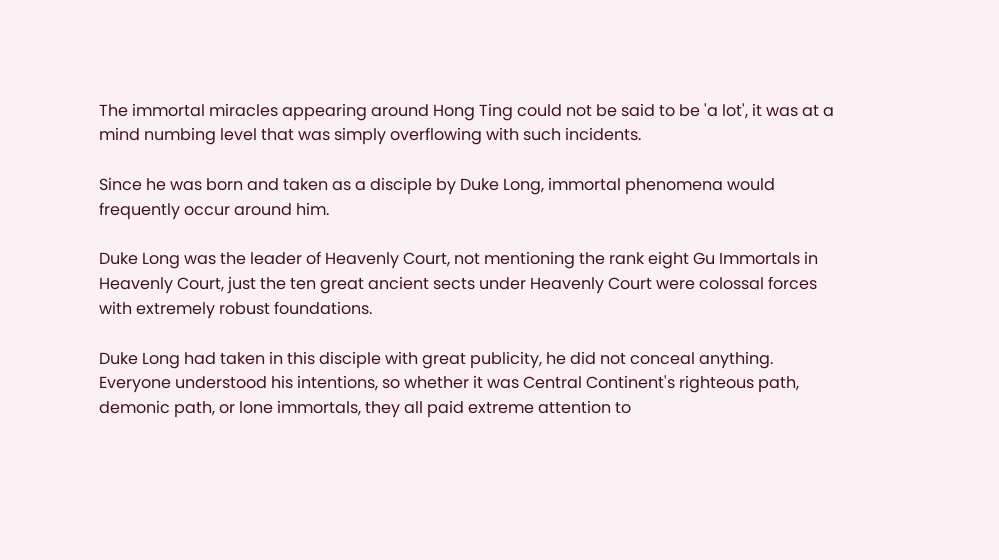The immortal miracles appearing around Hong Ting could not be said to be 'a lot', it was at a mind numbing level that was simply overflowing with such incidents.

Since he was born and taken as a disciple by Duke Long, immortal phenomena would frequently occur around him.

Duke Long was the leader of Heavenly Court, not mentioning the rank eight Gu Immortals in Heavenly Court, just the ten great ancient sects under Heavenly Court were colossal forces with extremely robust foundations.

Duke Long had taken in this disciple with great publicity, he did not conceal anything. Everyone understood his intentions, so whether it was Central Continent's righteous path, demonic path, or lone immortals, they all paid extreme attention to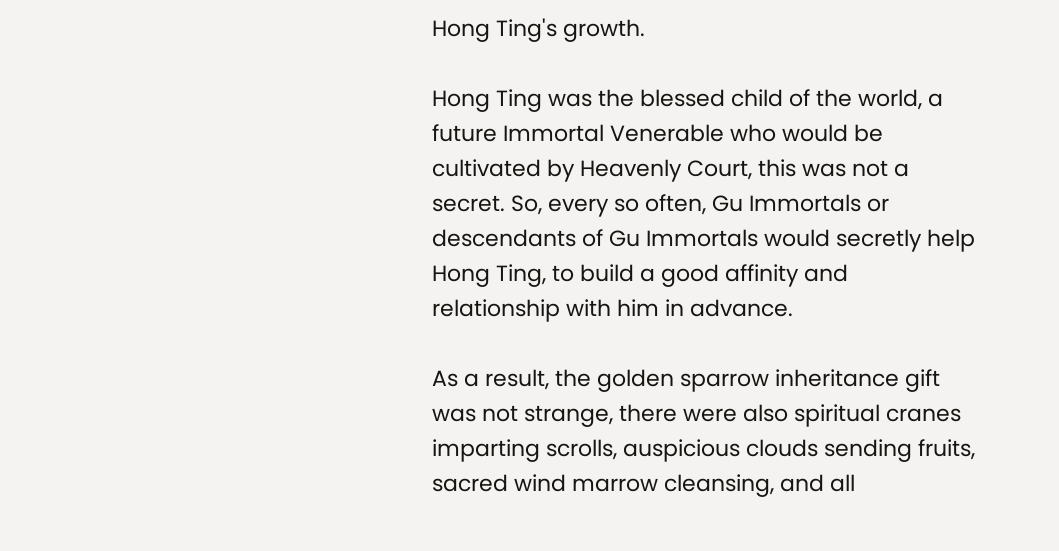Hong Ting's growth.

Hong Ting was the blessed child of the world, a future Immortal Venerable who would be cultivated by Heavenly Court, this was not a secret. So, every so often, Gu Immortals or descendants of Gu Immortals would secretly help Hong Ting, to build a good affinity and relationship with him in advance.

As a result, the golden sparrow inheritance gift was not strange, there were also spiritual cranes imparting scrolls, auspicious clouds sending fruits, sacred wind marrow cleansing, and all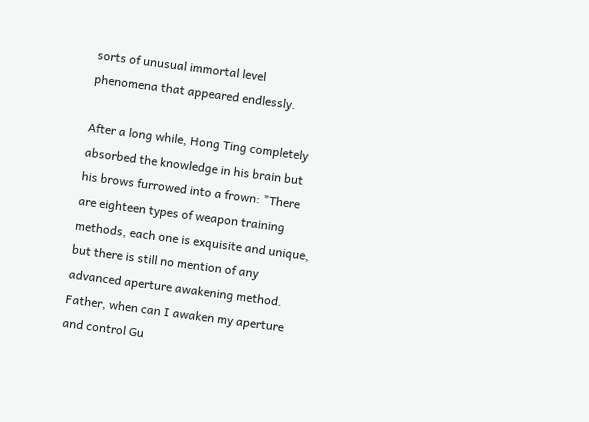sorts of unusual immortal level phenomena that appeared endlessly.

After a long while, Hong Ting completely absorbed the knowledge in his brain but his brows furrowed into a frown: "There are eighteen types of weapon training methods, each one is exquisite and unique, but there is still no mention of any advanced aperture awakening method. Father, when can I awaken my aperture and control Gu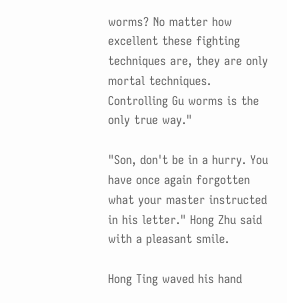worms? No matter how excellent these fighting techniques are, they are only mortal techniques. Controlling Gu worms is the only true way."

"Son, don't be in a hurry. You have once again forgotten what your master instructed in his letter." Hong Zhu said with a pleasant smile.

Hong Ting waved his hand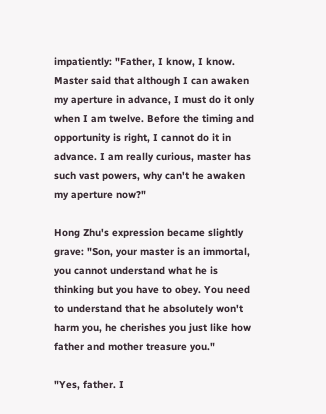impatiently: "Father, I know, I know. Master said that although I can awaken my aperture in advance, I must do it only when I am twelve. Before the timing and opportunity is right, I cannot do it in advance. I am really curious, master has such vast powers, why can't he awaken my aperture now?"

Hong Zhu's expression became slightly grave: "Son, your master is an immortal, you cannot understand what he is thinking but you have to obey. You need to understand that he absolutely won't harm you, he cherishes you just like how father and mother treasure you."

"Yes, father. I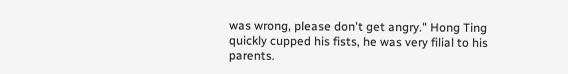was wrong, please don't get angry." Hong Ting quickly cupped his fists, he was very filial to his parents.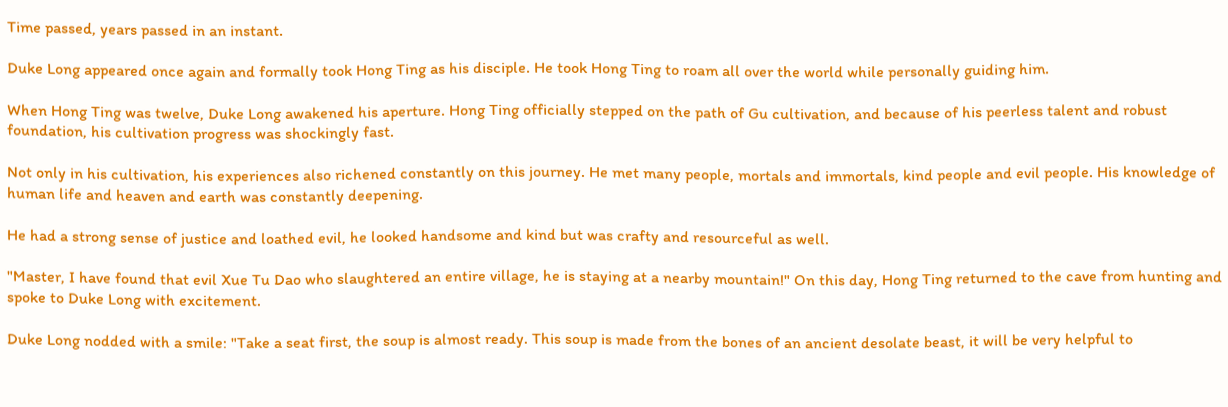Time passed, years passed in an instant.

Duke Long appeared once again and formally took Hong Ting as his disciple. He took Hong Ting to roam all over the world while personally guiding him.

When Hong Ting was twelve, Duke Long awakened his aperture. Hong Ting officially stepped on the path of Gu cultivation, and because of his peerless talent and robust foundation, his cultivation progress was shockingly fast.

Not only in his cultivation, his experiences also richened constantly on this journey. He met many people, mortals and immortals, kind people and evil people. His knowledge of human life and heaven and earth was constantly deepening.

He had a strong sense of justice and loathed evil, he looked handsome and kind but was crafty and resourceful as well.

"Master, I have found that evil Xue Tu Dao who slaughtered an entire village, he is staying at a nearby mountain!" On this day, Hong Ting returned to the cave from hunting and spoke to Duke Long with excitement.

Duke Long nodded with a smile: "Take a seat first, the soup is almost ready. This soup is made from the bones of an ancient desolate beast, it will be very helpful to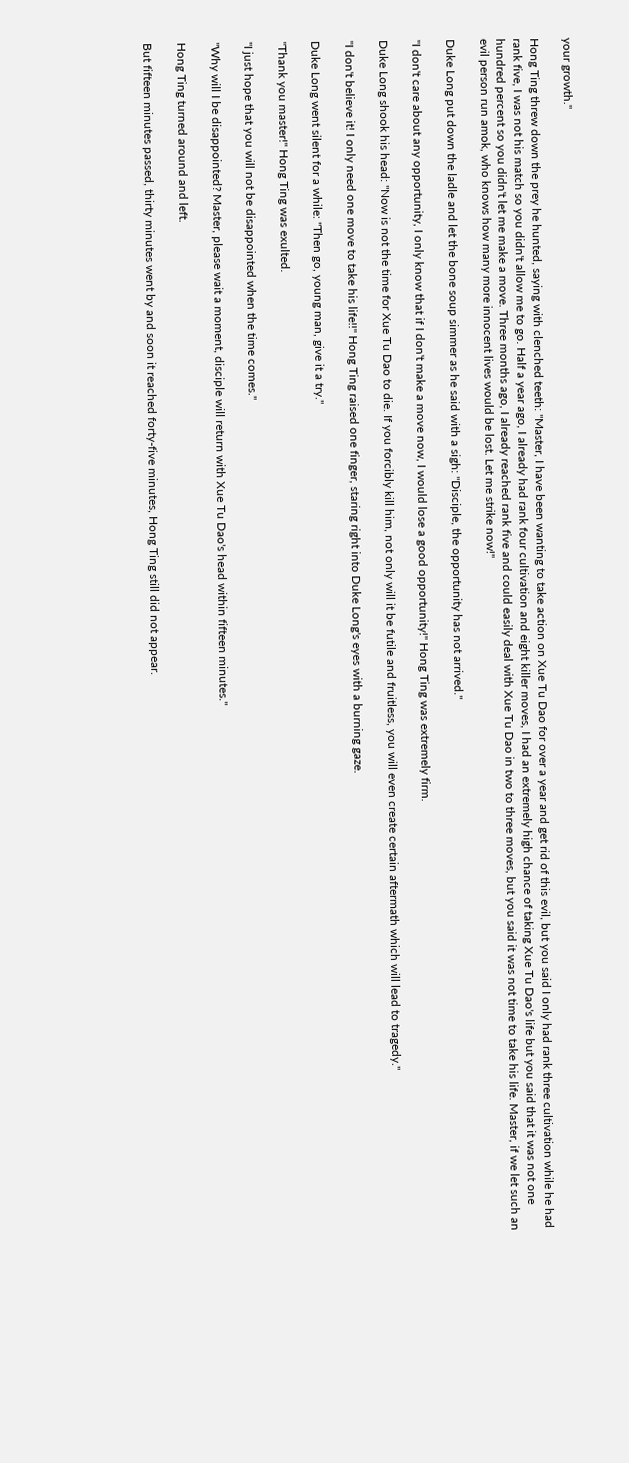your growth."

Hong Ting threw down the prey he hunted, saying with clenched teeth: "Master, I have been wanting to take action on Xue Tu Dao for over a year and get rid of this evil, but you said I only had rank three cultivation while he had rank five, I was not his match so you didn't allow me to go. Half a year ago, I already had rank four cultivation and eight killer moves, I had an extremely high chance of taking Xue Tu Dao's life but you said that it was not one hundred percent so you didn't let me make a move. Three months ago, I already reached rank five and could easily deal with Xue Tu Dao in two to three moves, but you said it was not time to take his life. Master, if we let such an evil person run amok, who knows how many more innocent lives would be lost. Let me strike now!"

Duke Long put down the ladle and let the bone soup simmer as he said with a sigh: "Disciple, the opportunity has not arrived."

"I don't care about any opportunity, I only know that if I don't make a move now, I would lose a good opportunity!" Hong Ting was extremely firm.

Duke Long shook his head: "Now is not the time for Xue Tu Dao to die. If you forcibly kill him, not only will it be futile and fruitless, you will even create certain aftermath which will lead to tragedy."

"I don't believe it! I only need one move to take his life!!" Hong Ting raised one finger, staring right into Duke Long's eyes with a burning gaze.

Duke Long went silent for a while: "Then go, young man, give it a try."

"Thank you master!" Hong Ting was exulted.

"I just hope that you will not be disappointed when the time comes."

"Why will I be disappointed? Master, please wait a moment, disciple will return with Xue Tu Dao's head within fifteen minutes."

Hong Ting turned around and left.

But fifteen minutes passed, thirty minutes went by and soon it reached forty-five minutes, Hong Ting still did not appear.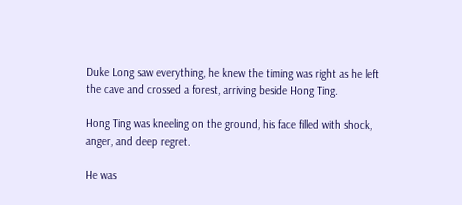Duke Long saw everything, he knew the timing was right as he left the cave and crossed a forest, arriving beside Hong Ting.

Hong Ting was kneeling on the ground, his face filled with shock, anger, and deep regret.

He was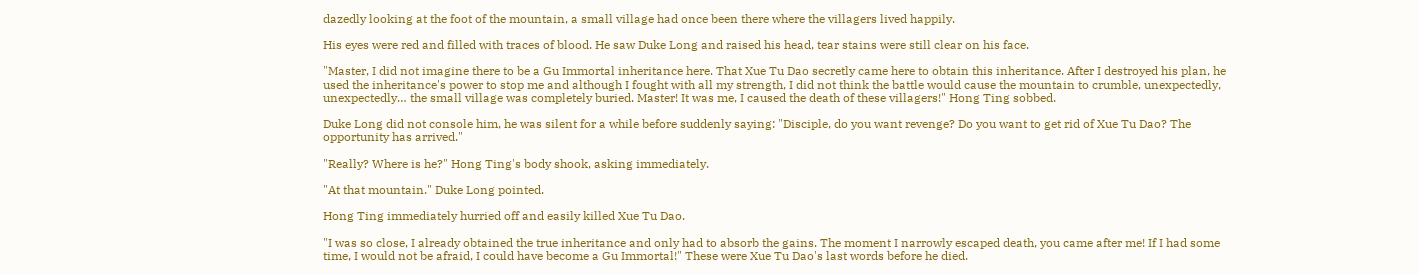dazedly looking at the foot of the mountain, a small village had once been there where the villagers lived happily.

His eyes were red and filled with traces of blood. He saw Duke Long and raised his head, tear stains were still clear on his face.

"Master, I did not imagine there to be a Gu Immortal inheritance here. That Xue Tu Dao secretly came here to obtain this inheritance. After I destroyed his plan, he used the inheritance's power to stop me and although I fought with all my strength, I did not think the battle would cause the mountain to crumble, unexpectedly, unexpectedly… the small village was completely buried. Master! It was me, I caused the death of these villagers!" Hong Ting sobbed.

Duke Long did not console him, he was silent for a while before suddenly saying: "Disciple, do you want revenge? Do you want to get rid of Xue Tu Dao? The opportunity has arrived."

"Really? Where is he?" Hong Ting's body shook, asking immediately.

"At that mountain." Duke Long pointed.

Hong Ting immediately hurried off and easily killed Xue Tu Dao.

"I was so close, I already obtained the true inheritance and only had to absorb the gains. The moment I narrowly escaped death, you came after me! If I had some time, I would not be afraid, I could have become a Gu Immortal!" These were Xue Tu Dao's last words before he died.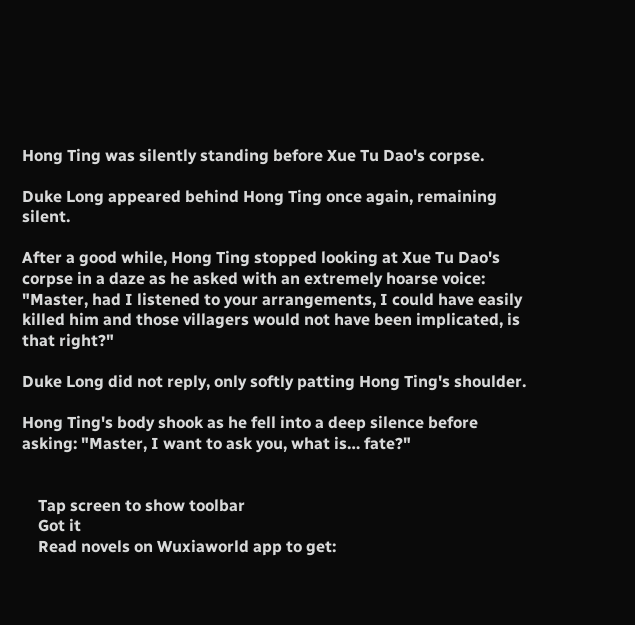Hong Ting was silently standing before Xue Tu Dao's corpse.

Duke Long appeared behind Hong Ting once again, remaining silent.

After a good while, Hong Ting stopped looking at Xue Tu Dao's corpse in a daze as he asked with an extremely hoarse voice: "Master, had I listened to your arrangements, I could have easily killed him and those villagers would not have been implicated, is that right?"

Duke Long did not reply, only softly patting Hong Ting's shoulder.

Hong Ting's body shook as he fell into a deep silence before asking: "Master, I want to ask you, what is… fate?"


    Tap screen to show toolbar
    Got it
    Read novels on Wuxiaworld app to get: